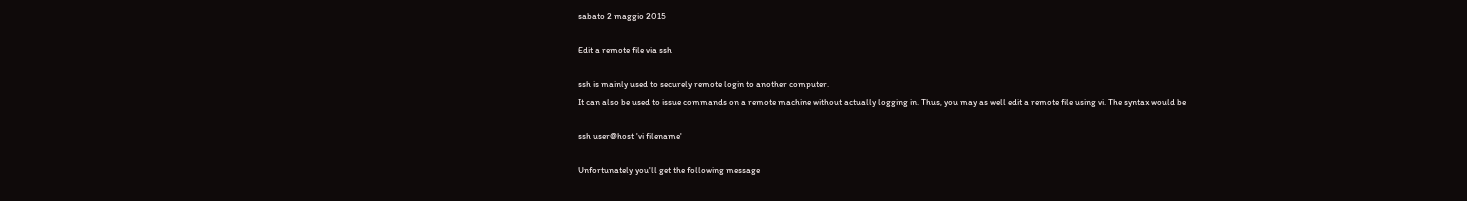sabato 2 maggio 2015

Edit a remote file via ssh

ssh is mainly used to securely remote login to another computer.
It can also be used to issue commands on a remote machine without actually logging in. Thus, you may as well edit a remote file using vi. The syntax would be

ssh user@host 'vi filename'

Unfortunately you'll get the following message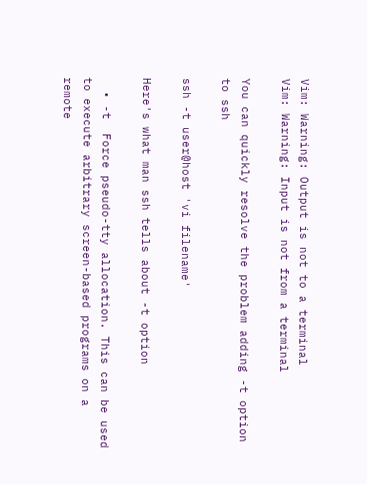Vim: Warning: Output is not to a terminal
Vim: Warning: Input is not from a terminal

You can quickly resolve the problem adding -t option to ssh

ssh -t user@host 'vi filename'

Here's what man ssh tells about -t option

  • -t  Force pseudo-tty allocation. This can be used to execute arbitrary screen-based programs on a remote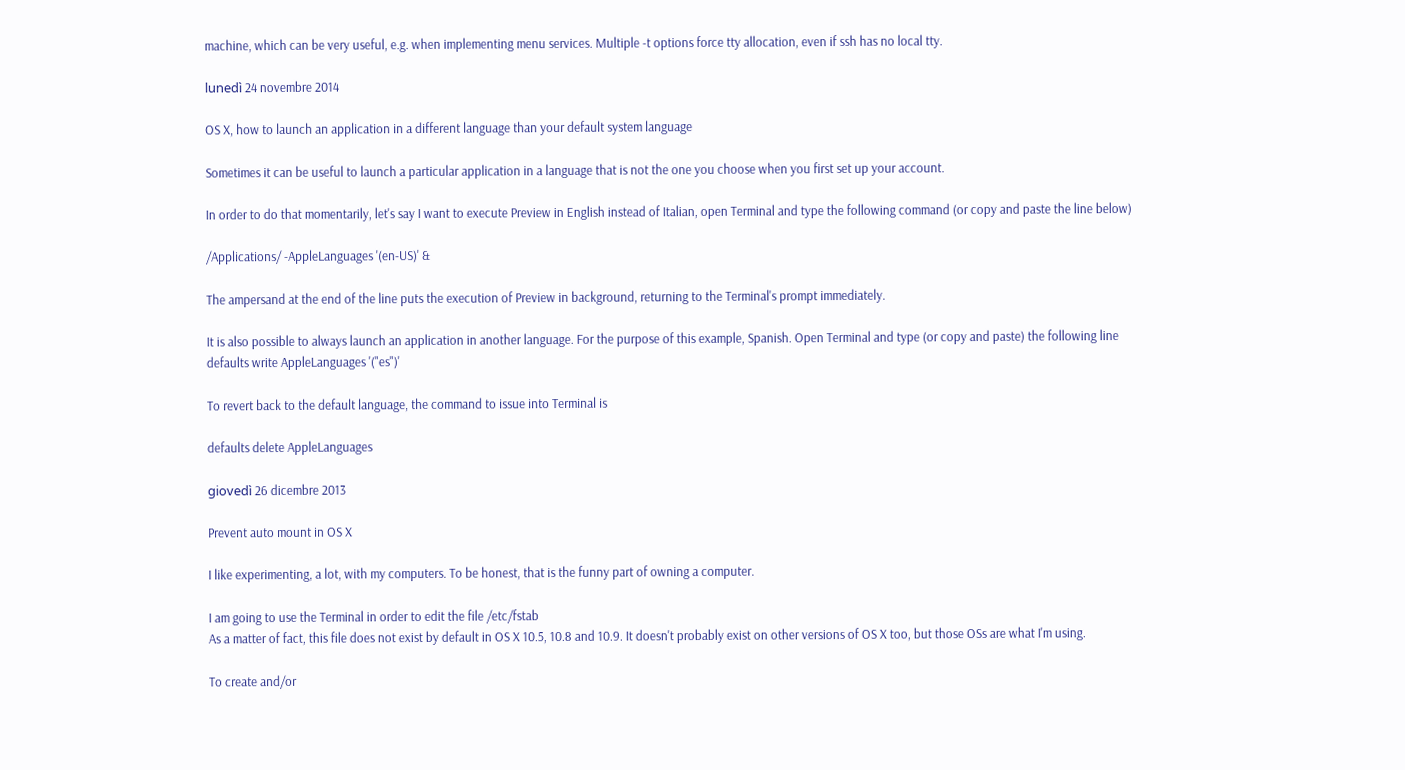machine, which can be very useful, e.g. when implementing menu services. Multiple -t options force tty allocation, even if ssh has no local tty.

lunedì 24 novembre 2014

OS X, how to launch an application in a different language than your default system language

Sometimes it can be useful to launch a particular application in a language that is not the one you choose when you first set up your account.

In order to do that momentarily, let's say I want to execute Preview in English instead of Italian, open Terminal and type the following command (or copy and paste the line below)

/Applications/ -AppleLanguages '(en-US)' &

The ampersand at the end of the line puts the execution of Preview in background, returning to the Terminal's prompt immediately.

It is also possible to always launch an application in another language. For the purpose of this example, Spanish. Open Terminal and type (or copy and paste) the following line
defaults write AppleLanguages '("es")'

To revert back to the default language, the command to issue into Terminal is

defaults delete AppleLanguages

giovedì 26 dicembre 2013

Prevent auto mount in OS X

I like experimenting, a lot, with my computers. To be honest, that is the funny part of owning a computer.

I am going to use the Terminal in order to edit the file /etc/fstab
As a matter of fact, this file does not exist by default in OS X 10.5, 10.8 and 10.9. It doesn't probably exist on other versions of OS X too, but those OSs are what I'm using.

To create and/or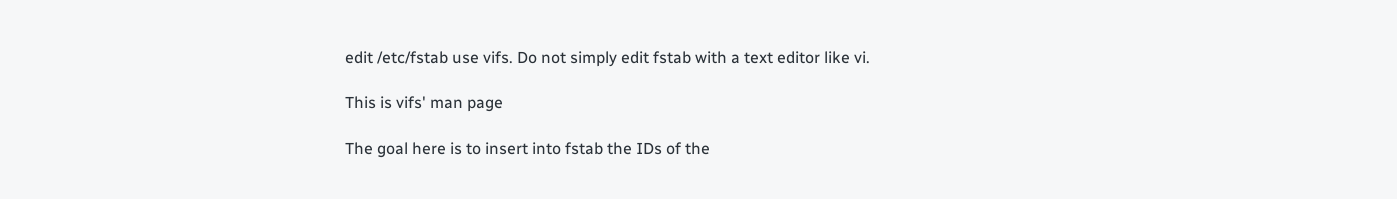edit /etc/fstab use vifs. Do not simply edit fstab with a text editor like vi.

This is vifs' man page

The goal here is to insert into fstab the IDs of the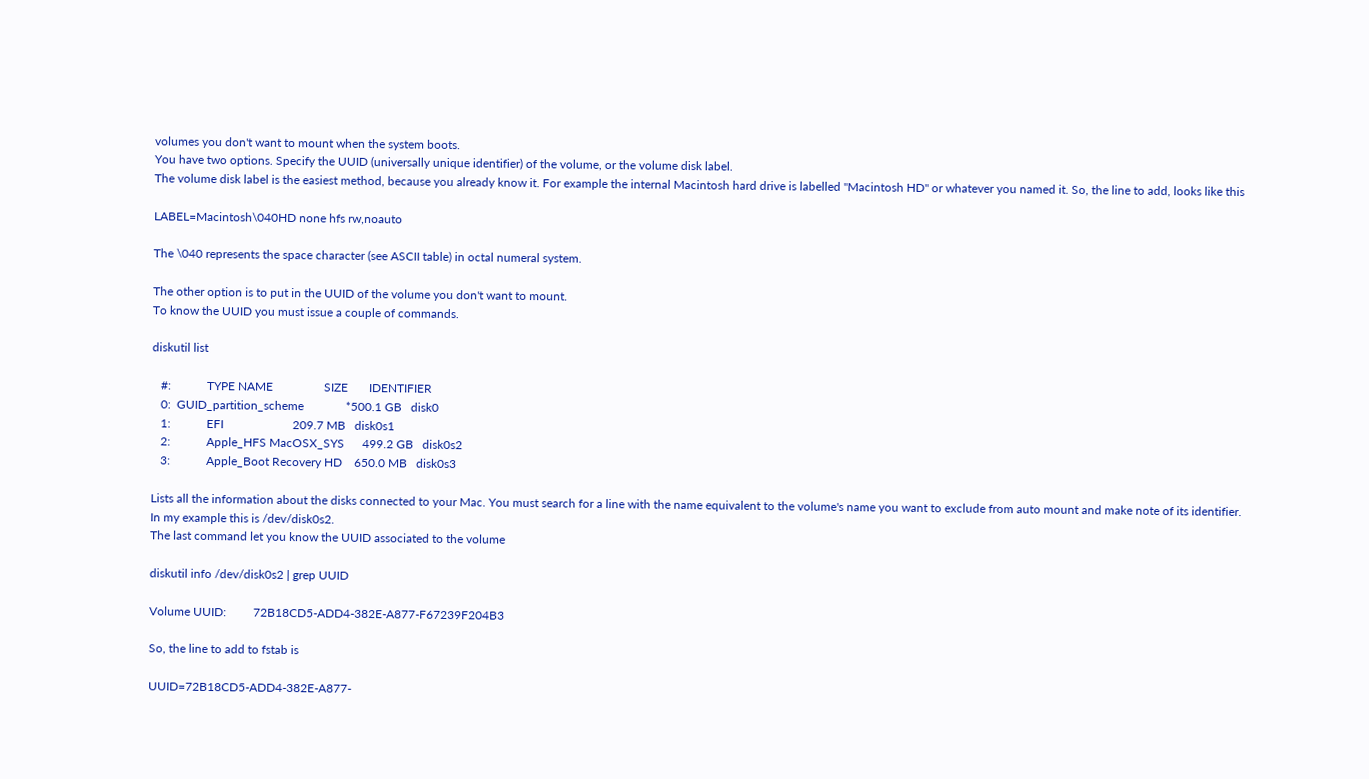volumes you don't want to mount when the system boots.
You have two options. Specify the UUID (universally unique identifier) of the volume, or the volume disk label.
The volume disk label is the easiest method, because you already know it. For example the internal Macintosh hard drive is labelled "Macintosh HD" or whatever you named it. So, the line to add, looks like this

LABEL=Macintosh\040HD none hfs rw,noauto

The \040 represents the space character (see ASCII table) in octal numeral system.

The other option is to put in the UUID of the volume you don't want to mount.
To know the UUID you must issue a couple of commands.

diskutil list

   #:            TYPE NAME                 SIZE       IDENTIFIER
   0:  GUID_partition_scheme              *500.1 GB   disk0
   1:            EFI                       209.7 MB   disk0s1
   2:            Apple_HFS MacOSX_SYS      499.2 GB   disk0s2
   3:            Apple_Boot Recovery HD    650.0 MB   disk0s3

Lists all the information about the disks connected to your Mac. You must search for a line with the name equivalent to the volume's name you want to exclude from auto mount and make note of its identifier.
In my example this is /dev/disk0s2.
The last command let you know the UUID associated to the volume

diskutil info /dev/disk0s2 | grep UUID

Volume UUID:         72B18CD5-ADD4-382E-A877-F67239F204B3

So, the line to add to fstab is

UUID=72B18CD5-ADD4-382E-A877-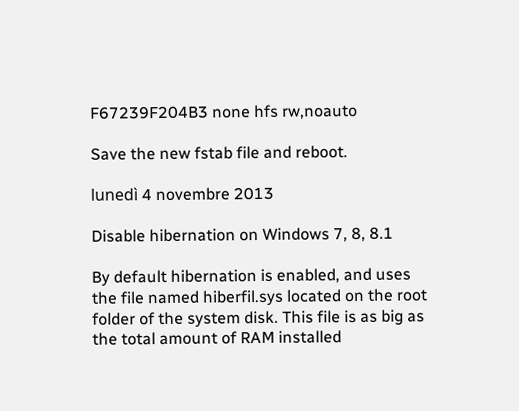F67239F204B3 none hfs rw,noauto

Save the new fstab file and reboot.

lunedì 4 novembre 2013

Disable hibernation on Windows 7, 8, 8.1

By default hibernation is enabled, and uses the file named hiberfil.sys located on the root folder of the system disk. This file is as big as the total amount of RAM installed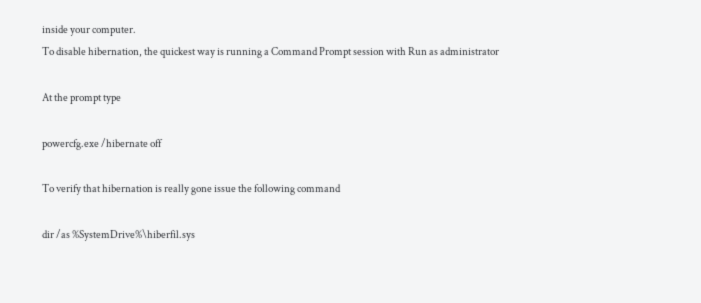inside your computer.
To disable hibernation, the quickest way is running a Command Prompt session with Run as administrator

At the prompt type

powercfg.exe /hibernate off

To verify that hibernation is really gone issue the following command

dir /as %SystemDrive%\hiberfil.sys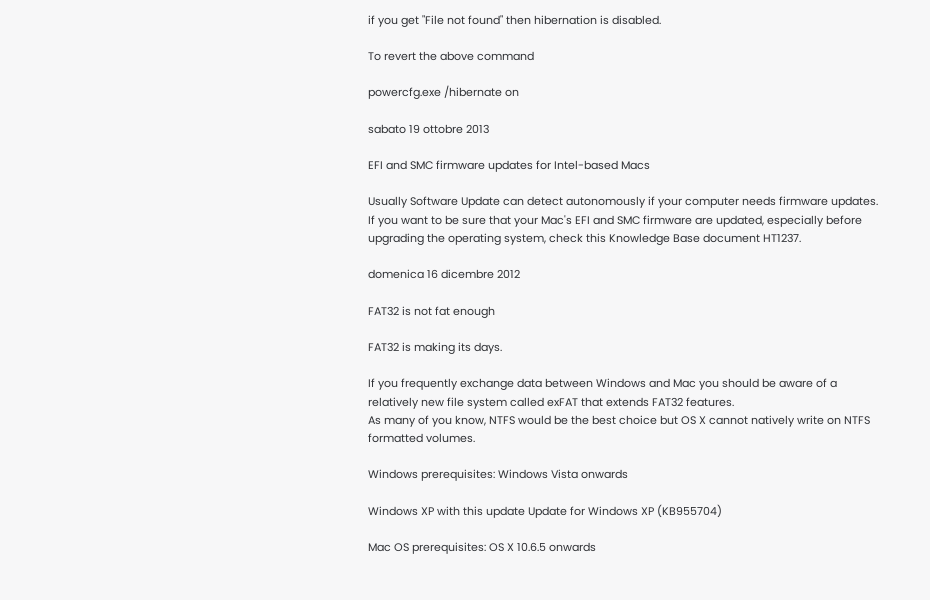if you get "File not found" then hibernation is disabled.

To revert the above command

powercfg.exe /hibernate on

sabato 19 ottobre 2013

EFI and SMC firmware updates for Intel-based Macs

Usually Software Update can detect autonomously if your computer needs firmware updates.
If you want to be sure that your Mac's EFI and SMC firmware are updated, especially before upgrading the operating system, check this Knowledge Base document HT1237.

domenica 16 dicembre 2012

FAT32 is not fat enough

FAT32 is making its days.

If you frequently exchange data between Windows and Mac you should be aware of a relatively new file system called exFAT that extends FAT32 features.
As many of you know, NTFS would be the best choice but OS X cannot natively write on NTFS formatted volumes.

Windows prerequisites: Windows Vista onwards

Windows XP with this update Update for Windows XP (KB955704)

Mac OS prerequisites: OS X 10.6.5 onwards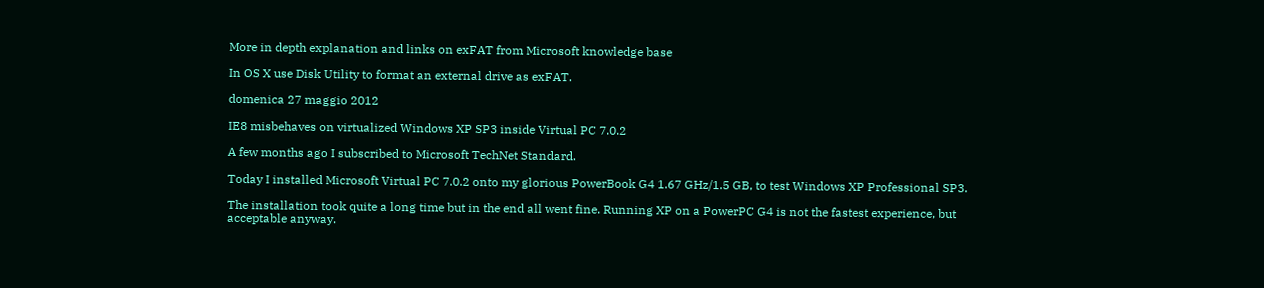More in depth explanation and links on exFAT from Microsoft knowledge base

In OS X use Disk Utility to format an external drive as exFAT.

domenica 27 maggio 2012

IE8 misbehaves on virtualized Windows XP SP3 inside Virtual PC 7.0.2

A few months ago I subscribed to Microsoft TechNet Standard.

Today I installed Microsoft Virtual PC 7.0.2 onto my glorious PowerBook G4 1.67 GHz/1.5 GB, to test Windows XP Professional SP3.

The installation took quite a long time but in the end all went fine. Running XP on a PowerPC G4 is not the fastest experience, but acceptable anyway.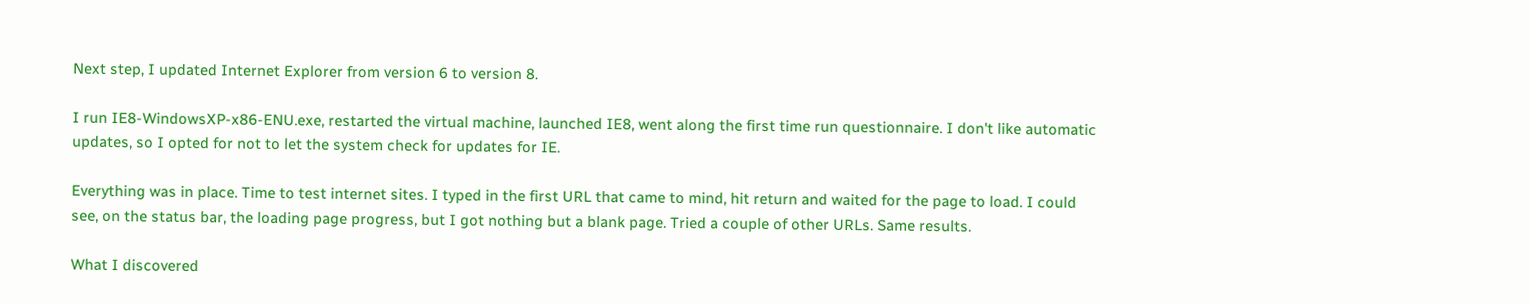Next step, I updated Internet Explorer from version 6 to version 8.

I run IE8-WindowsXP-x86-ENU.exe, restarted the virtual machine, launched IE8, went along the first time run questionnaire. I don't like automatic updates, so I opted for not to let the system check for updates for IE.

Everything was in place. Time to test internet sites. I typed in the first URL that came to mind, hit return and waited for the page to load. I could see, on the status bar, the loading page progress, but I got nothing but a blank page. Tried a couple of other URLs. Same results.

What I discovered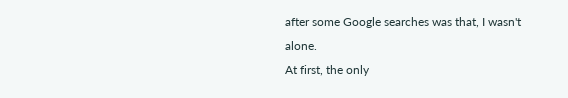after some Google searches was that, I wasn't alone.
At first, the only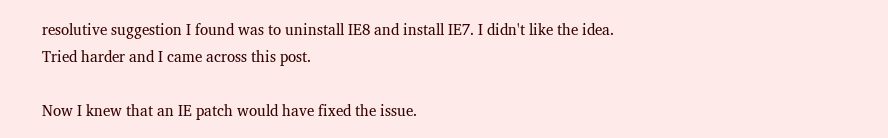resolutive suggestion I found was to uninstall IE8 and install IE7. I didn't like the idea. Tried harder and I came across this post.

Now I knew that an IE patch would have fixed the issue.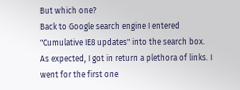But which one?
Back to Google search engine I entered "Cumulative IE8 updates" into the search box. As expected, I got in return a plethora of links. I went for the first one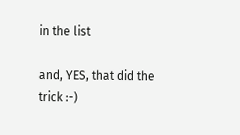in the list

and, YES, that did the trick :-)